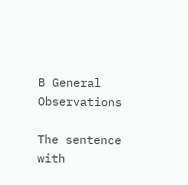B General Observations

The sentence with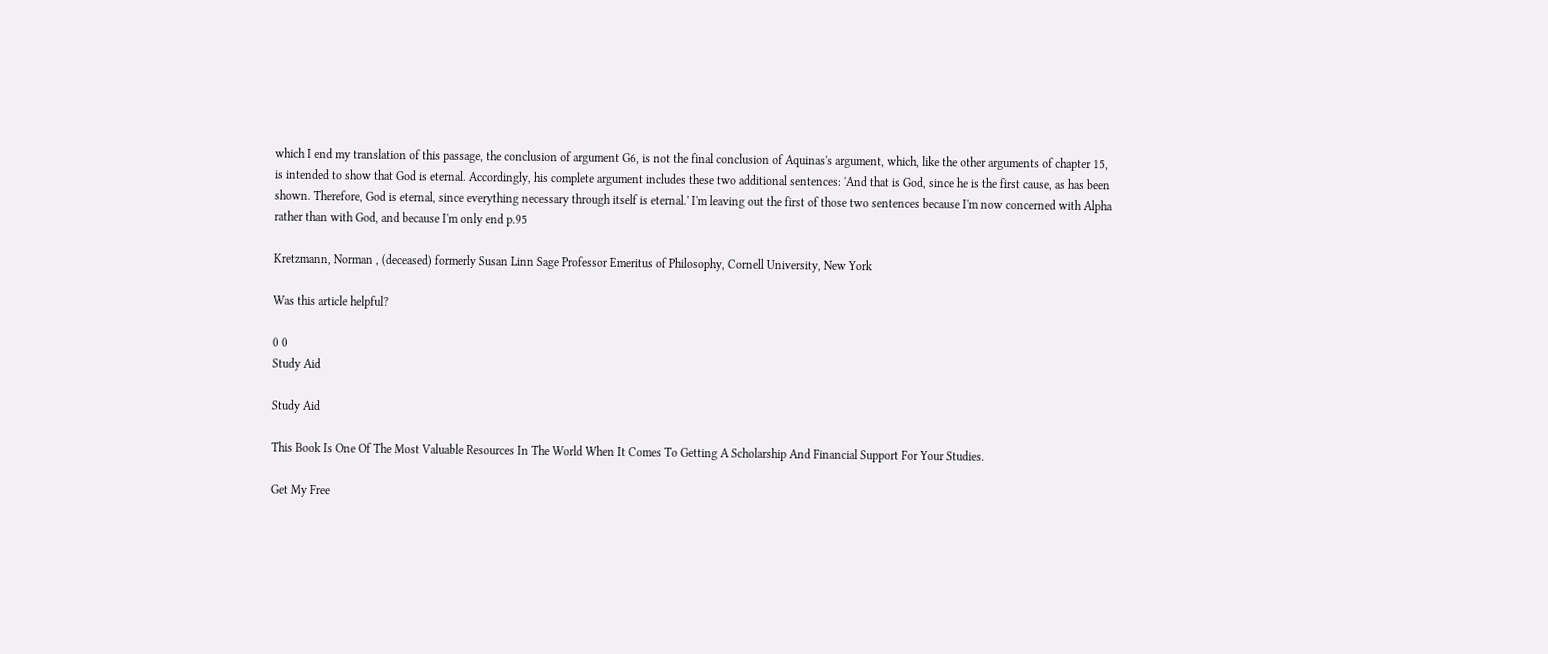which I end my translation of this passage, the conclusion of argument G6, is not the final conclusion of Aquinas's argument, which, like the other arguments of chapter 15, is intended to show that God is eternal. Accordingly, his complete argument includes these two additional sentences: 'And that is God, since he is the first cause, as has been shown. Therefore, God is eternal, since everything necessary through itself is eternal.' I'm leaving out the first of those two sentences because I'm now concerned with Alpha rather than with God, and because I'm only end p.95

Kretzmann, Norman , (deceased) formerly Susan Linn Sage Professor Emeritus of Philosophy, Cornell University, New York

Was this article helpful?

0 0
Study Aid

Study Aid

This Book Is One Of The Most Valuable Resources In The World When It Comes To Getting A Scholarship And Financial Support For Your Studies.

Get My Free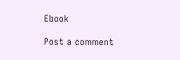Ebook

Post a comment